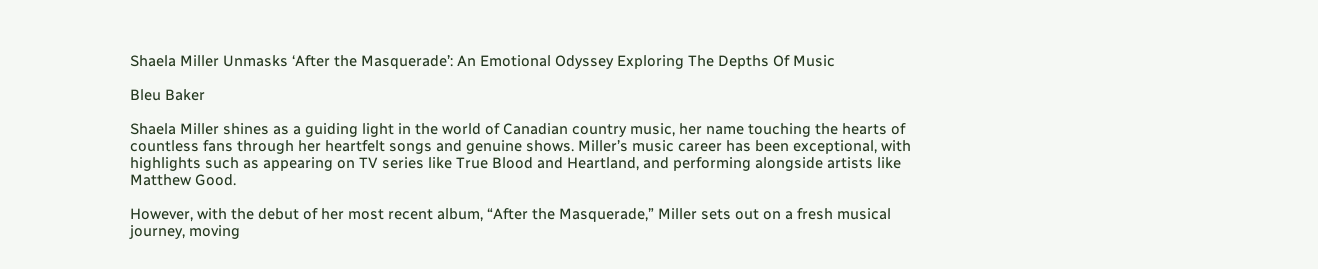Shaela Miller Unmasks ‘After the Masquerade’: An Emotional Odyssey Exploring The Depths Of Music

Bleu Baker

Shaela Miller shines as a guiding light in the world of Canadian country music, her name touching the hearts of countless fans through her heartfelt songs and genuine shows. Miller’s music career has been exceptional, with highlights such as appearing on TV series like True Blood and Heartland, and performing alongside artists like Matthew Good.

However, with the debut of her most recent album, “After the Masquerade,” Miller sets out on a fresh musical journey, moving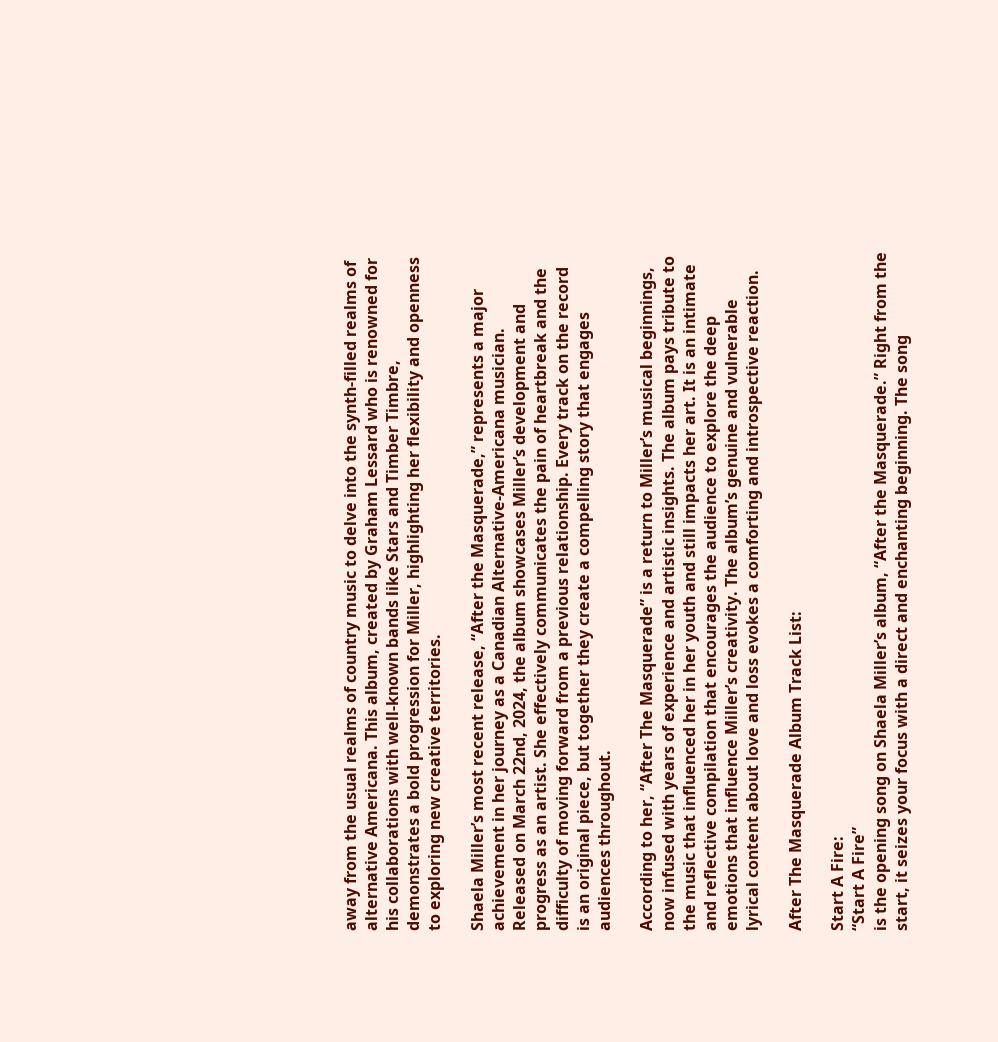away from the usual realms of country music to delve into the synth-filled realms of alternative Americana. This album, created by Graham Lessard who is renowned for his collaborations with well-known bands like Stars and Timber Timbre, demonstrates a bold progression for Miller, highlighting her flexibility and openness to exploring new creative territories.

Shaela Miller’s most recent release, “After the Masquerade,” represents a major achievement in her journey as a Canadian Alternative-Americana musician. Released on March 22nd, 2024, the album showcases Miller’s development and progress as an artist. She effectively communicates the pain of heartbreak and the difficulty of moving forward from a previous relationship. Every track on the record is an original piece, but together they create a compelling story that engages audiences throughout.

According to her, “After The Masquerade” is a return to Miller’s musical beginnings, now infused with years of experience and artistic insights. The album pays tribute to the music that influenced her in her youth and still impacts her art. It is an intimate and reflective compilation that encourages the audience to explore the deep emotions that influence Miller’s creativity. The album’s genuine and vulnerable lyrical content about love and loss evokes a comforting and introspective reaction.

After The Masquerade Album Track List:

Start A Fire:
“Start A Fire”
is the opening song on Shaela Miller’s album, “After the Masquerade.” Right from the start, it seizes your focus with a direct and enchanting beginning. The song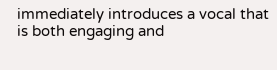immediately introduces a vocal that is both engaging and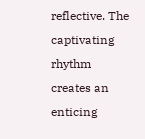reflective. The captivating rhythm creates an enticing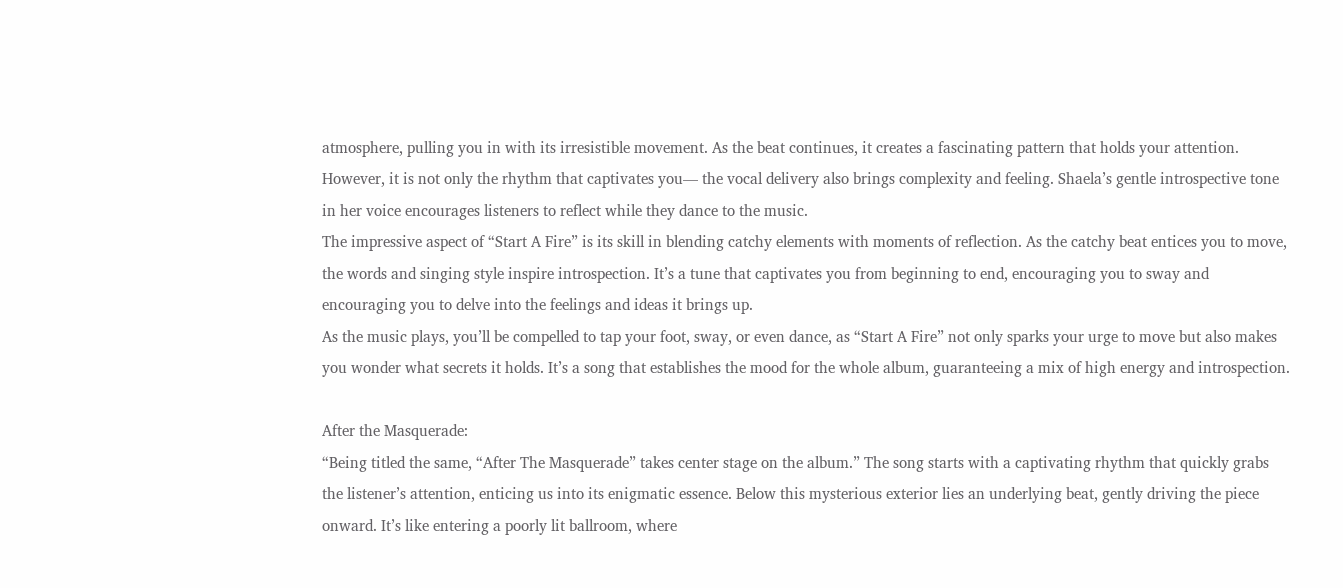atmosphere, pulling you in with its irresistible movement. As the beat continues, it creates a fascinating pattern that holds your attention. However, it is not only the rhythm that captivates you— the vocal delivery also brings complexity and feeling. Shaela’s gentle introspective tone in her voice encourages listeners to reflect while they dance to the music.
The impressive aspect of “Start A Fire” is its skill in blending catchy elements with moments of reflection. As the catchy beat entices you to move, the words and singing style inspire introspection. It’s a tune that captivates you from beginning to end, encouraging you to sway and encouraging you to delve into the feelings and ideas it brings up.
As the music plays, you’ll be compelled to tap your foot, sway, or even dance, as “Start A Fire” not only sparks your urge to move but also makes you wonder what secrets it holds. It’s a song that establishes the mood for the whole album, guaranteeing a mix of high energy and introspection.

After the Masquerade:
“Being titled the same, “After The Masquerade” takes center stage on the album.” The song starts with a captivating rhythm that quickly grabs the listener’s attention, enticing us into its enigmatic essence. Below this mysterious exterior lies an underlying beat, gently driving the piece onward. It’s like entering a poorly lit ballroom, where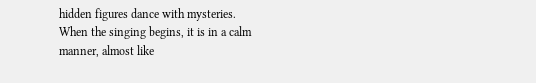hidden figures dance with mysteries.
When the singing begins, it is in a calm manner, almost like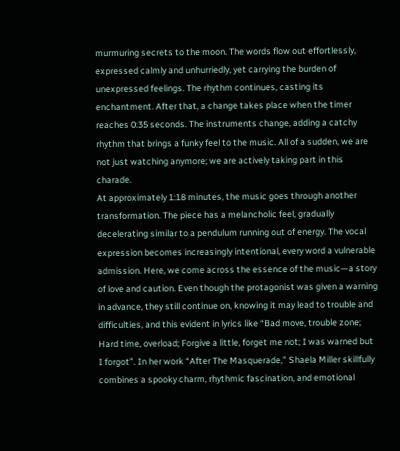murmuring secrets to the moon. The words flow out effortlessly, expressed calmly and unhurriedly, yet carrying the burden of unexpressed feelings. The rhythm continues, casting its enchantment. After that, a change takes place when the timer reaches 0:35 seconds. The instruments change, adding a catchy rhythm that brings a funky feel to the music. All of a sudden, we are not just watching anymore; we are actively taking part in this charade.
At approximately 1:18 minutes, the music goes through another transformation. The piece has a melancholic feel, gradually decelerating similar to a pendulum running out of energy. The vocal expression becomes increasingly intentional, every word a vulnerable admission. Here, we come across the essence of the music—a story of love and caution. Even though the protagonist was given a warning in advance, they still continue on, knowing it may lead to trouble and difficulties, and this evident in lyrics like “Bad move, trouble zone; Hard time, overload; Forgive a little, forget me not; I was warned but I forgot”. In her work “After The Masquerade,” Shaela Miller skillfully combines a spooky charm, rhythmic fascination, and emotional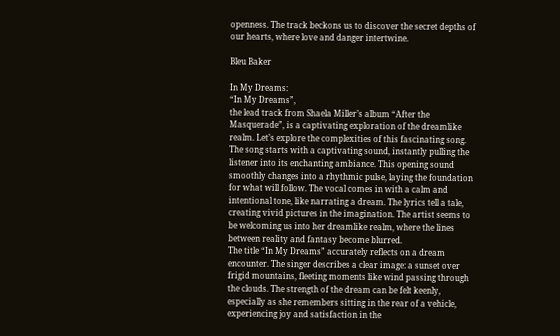openness. The track beckons us to discover the secret depths of our hearts, where love and danger intertwine.

Bleu Baker

In My Dreams:
“In My Dreams”,
the lead track from Shaela Miller’s album “After the Masquerade”, is a captivating exploration of the dreamlike realm. Let’s explore the complexities of this fascinating song. The song starts with a captivating sound, instantly pulling the listener into its enchanting ambiance. This opening sound smoothly changes into a rhythmic pulse, laying the foundation for what will follow. The vocal comes in with a calm and intentional tone, like narrating a dream. The lyrics tell a tale, creating vivid pictures in the imagination. The artist seems to be welcoming us into her dreamlike realm, where the lines between reality and fantasy become blurred.
The title “In My Dreams” accurately reflects on a dream encounter. The singer describes a clear image: a sunset over frigid mountains, fleeting moments like wind passing through the clouds. The strength of the dream can be felt keenly, especially as she remembers sitting in the rear of a vehicle, experiencing joy and satisfaction in the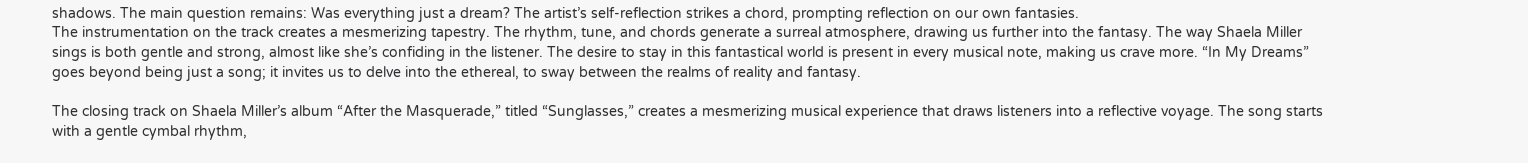shadows. The main question remains: Was everything just a dream? The artist’s self-reflection strikes a chord, prompting reflection on our own fantasies.
The instrumentation on the track creates a mesmerizing tapestry. The rhythm, tune, and chords generate a surreal atmosphere, drawing us further into the fantasy. The way Shaela Miller sings is both gentle and strong, almost like she’s confiding in the listener. The desire to stay in this fantastical world is present in every musical note, making us crave more. “In My Dreams” goes beyond being just a song; it invites us to delve into the ethereal, to sway between the realms of reality and fantasy.

The closing track on Shaela Miller’s album “After the Masquerade,” titled “Sunglasses,” creates a mesmerizing musical experience that draws listeners into a reflective voyage. The song starts with a gentle cymbal rhythm,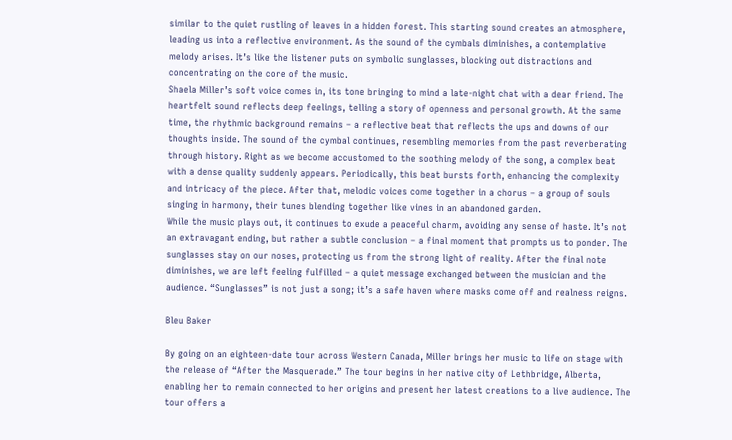similar to the quiet rustling of leaves in a hidden forest. This starting sound creates an atmosphere, leading us into a reflective environment. As the sound of the cymbals diminishes, a contemplative melody arises. It’s like the listener puts on symbolic sunglasses, blocking out distractions and concentrating on the core of the music.
Shaela Miller’s soft voice comes in, its tone bringing to mind a late-night chat with a dear friend. The heartfelt sound reflects deep feelings, telling a story of openness and personal growth. At the same time, the rhythmic background remains – a reflective beat that reflects the ups and downs of our thoughts inside. The sound of the cymbal continues, resembling memories from the past reverberating through history. Right as we become accustomed to the soothing melody of the song, a complex beat with a dense quality suddenly appears. Periodically, this beat bursts forth, enhancing the complexity and intricacy of the piece. After that, melodic voices come together in a chorus – a group of souls singing in harmony, their tunes blending together like vines in an abandoned garden.
While the music plays out, it continues to exude a peaceful charm, avoiding any sense of haste. It’s not an extravagant ending, but rather a subtle conclusion – a final moment that prompts us to ponder. The sunglasses stay on our noses, protecting us from the strong light of reality. After the final note diminishes, we are left feeling fulfilled – a quiet message exchanged between the musician and the audience. “Sunglasses” is not just a song; it’s a safe haven where masks come off and realness reigns.

Bleu Baker

By going on an eighteen-date tour across Western Canada, Miller brings her music to life on stage with the release of “After the Masquerade.” The tour begins in her native city of Lethbridge, Alberta, enabling her to remain connected to her origins and present her latest creations to a live audience. The tour offers a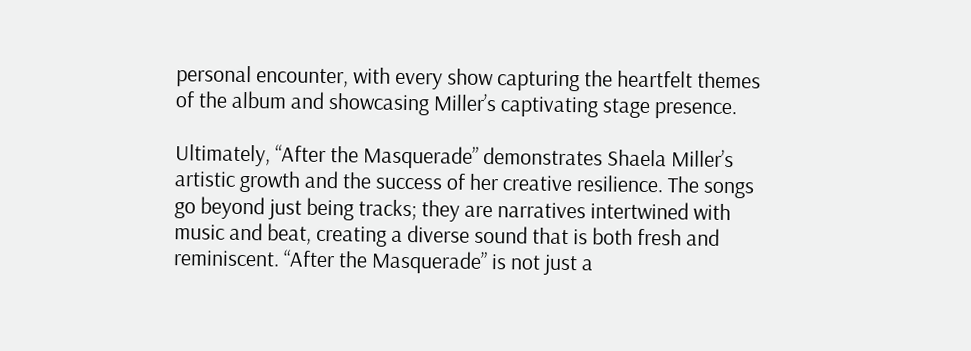personal encounter, with every show capturing the heartfelt themes of the album and showcasing Miller’s captivating stage presence.

Ultimately, “After the Masquerade” demonstrates Shaela Miller’s artistic growth and the success of her creative resilience. The songs go beyond just being tracks; they are narratives intertwined with music and beat, creating a diverse sound that is both fresh and reminiscent. “After the Masquerade” is not just a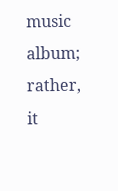music album; rather, it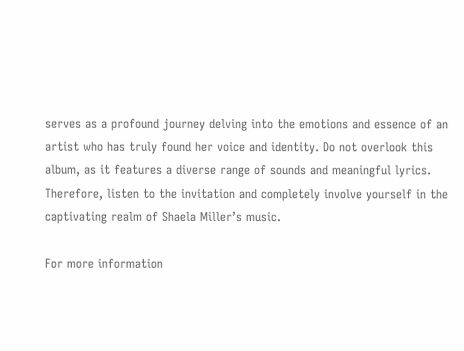serves as a profound journey delving into the emotions and essence of an artist who has truly found her voice and identity. Do not overlook this album, as it features a diverse range of sounds and meaningful lyrics. Therefore, listen to the invitation and completely involve yourself in the captivating realm of Shaela Miller’s music.

For more information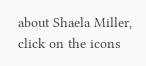about Shaela Miller, click on the icons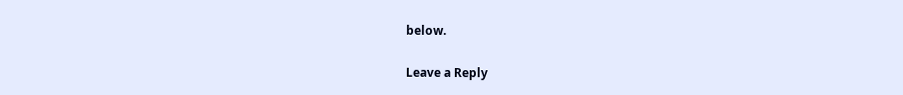below.

Leave a Reply